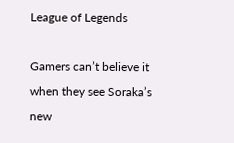League of Legends

Gamers can’t believe it when they see Soraka’s new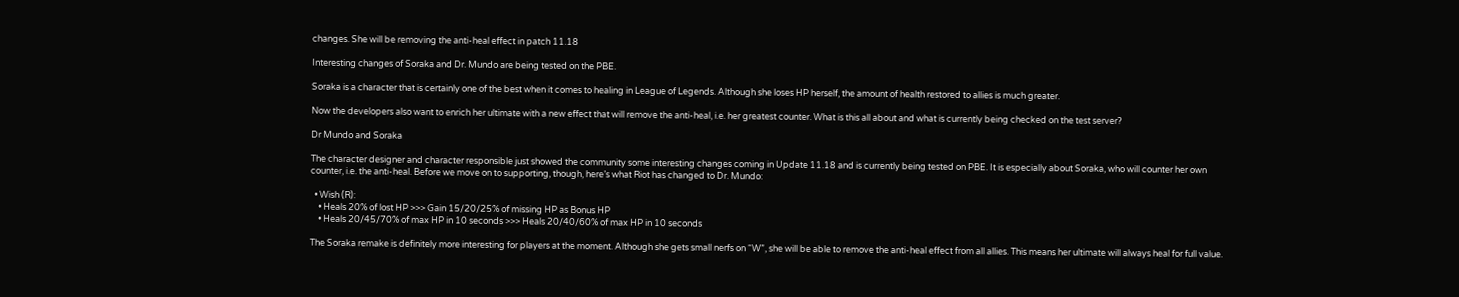changes. She will be removing the anti-heal effect in patch 11.18

Interesting changes of Soraka and Dr. Mundo are being tested on the PBE.

Soraka is a character that is certainly one of the best when it comes to healing in League of Legends. Although she loses HP herself, the amount of health restored to allies is much greater.

Now the developers also want to enrich her ultimate with a new effect that will remove the anti-heal, i.e. her greatest counter. What is this all about and what is currently being checked on the test server?

Dr Mundo and Soraka

The character designer and character responsible just showed the community some interesting changes coming in Update 11.18 and is currently being tested on PBE. It is especially about Soraka, who will counter her own counter, i.e. the anti-heal. Before we move on to supporting, though, here’s what Riot has changed to Dr. Mundo:

  • Wish (R):
    • Heals 20% of lost HP >>> Gain 15/20/25% of missing HP as Bonus HP
    • Heals 20/45/70% of max HP in 10 seconds >>> Heals 20/40/60% of max HP in 10 seconds

The Soraka remake is definitely more interesting for players at the moment. Although she gets small nerfs on “W”, she will be able to remove the anti-heal effect from all allies. This means her ultimate will always heal for full value.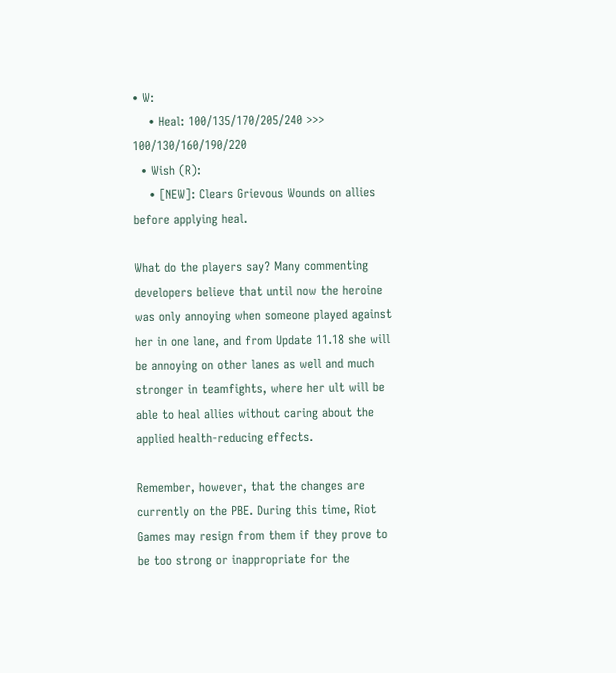• W:
    • Heal: 100/135/170/205/240 >>> 100/130/160/190/220
  • Wish (R):
    • [NEW]: Clears Grievous Wounds on allies before applying heal.

What do the players say? Many commenting developers believe that until now the heroine was only annoying when someone played against her in one lane, and from Update 11.18 she will be annoying on other lanes as well and much stronger in teamfights, where her ult will be able to heal allies without caring about the applied health-reducing effects.

Remember, however, that the changes are currently on the PBE. During this time, Riot Games may resign from them if they prove to be too strong or inappropriate for the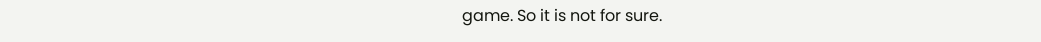game. So it is not for sure.